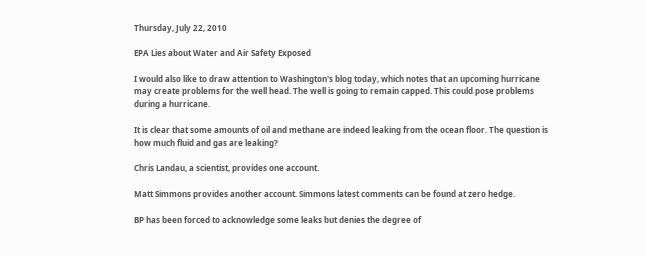Thursday, July 22, 2010

EPA Lies about Water and Air Safety Exposed

I would also like to draw attention to Washington's blog today, which notes that an upcoming hurricane may create problems for the well head. The well is going to remain capped. This could pose problems during a hurricane.

It is clear that some amounts of oil and methane are indeed leaking from the ocean floor. The question is how much fluid and gas are leaking?

Chris Landau, a scientist, provides one account.

Matt Simmons provides another account. Simmons latest comments can be found at zero hedge.

BP has been forced to acknowledge some leaks but denies the degree of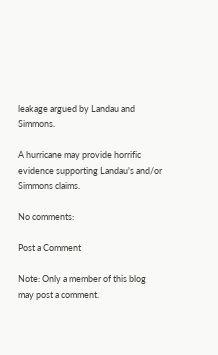leakage argued by Landau and Simmons.

A hurricane may provide horrific evidence supporting Landau's and/or Simmons claims.

No comments:

Post a Comment

Note: Only a member of this blog may post a comment.